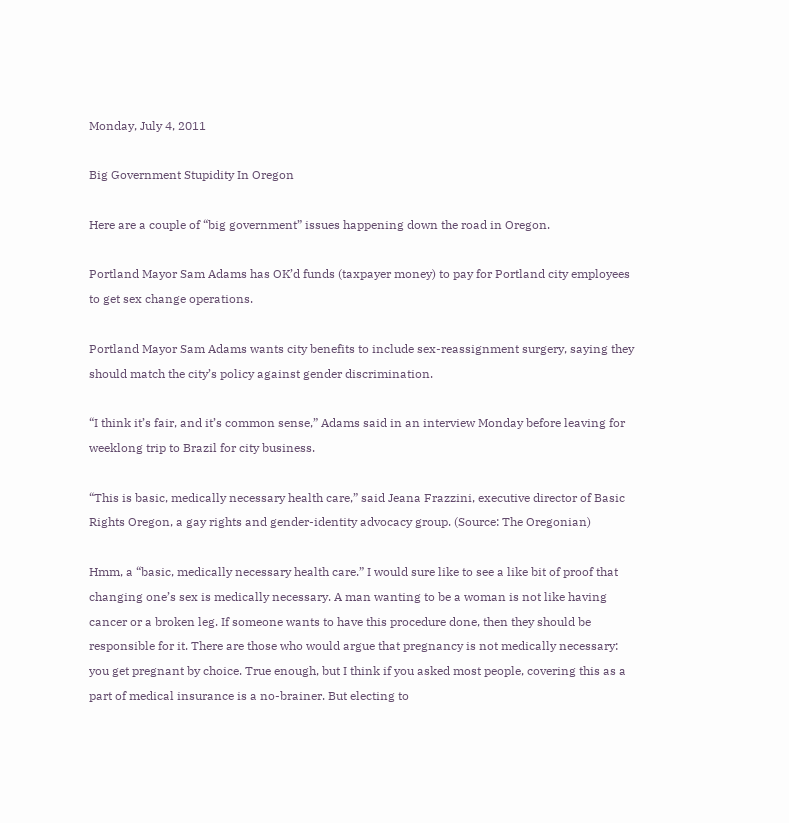Monday, July 4, 2011

Big Government Stupidity In Oregon

Here are a couple of “big government” issues happening down the road in Oregon.

Portland Mayor Sam Adams has OK’d funds (taxpayer money) to pay for Portland city employees to get sex change operations.

Portland Mayor Sam Adams wants city benefits to include sex-reassignment surgery, saying they should match the city’s policy against gender discrimination.

“I think it’s fair, and it’s common sense,” Adams said in an interview Monday before leaving for weeklong trip to Brazil for city business.

“This is basic, medically necessary health care,” said Jeana Frazzini, executive director of Basic Rights Oregon, a gay rights and gender-identity advocacy group. (Source: The Oregonian)

Hmm, a “basic, medically necessary health care.” I would sure like to see a like bit of proof that changing one’s sex is medically necessary. A man wanting to be a woman is not like having cancer or a broken leg. If someone wants to have this procedure done, then they should be responsible for it. There are those who would argue that pregnancy is not medically necessary: you get pregnant by choice. True enough, but I think if you asked most people, covering this as a part of medical insurance is a no-brainer. But electing to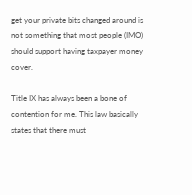get your private bits changed around is not something that most people (IMO) should support having taxpayer money cover.

Title IX has always been a bone of contention for me. This law basically states that there must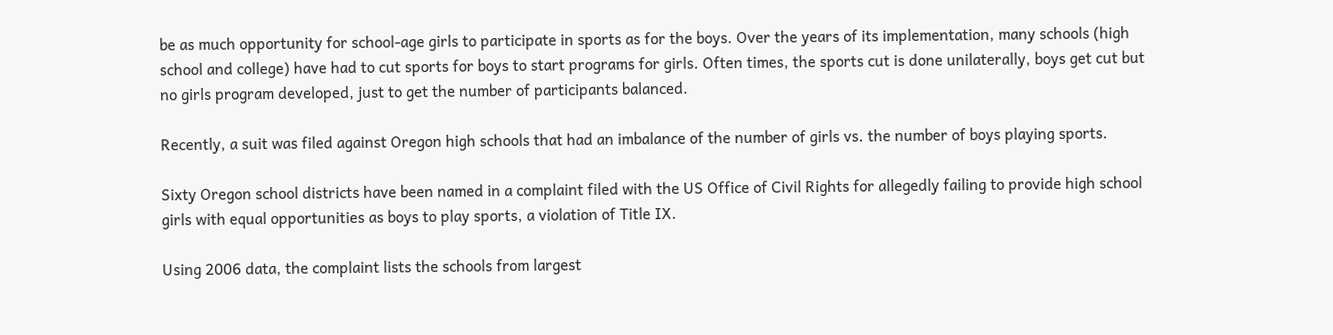be as much opportunity for school-age girls to participate in sports as for the boys. Over the years of its implementation, many schools (high school and college) have had to cut sports for boys to start programs for girls. Often times, the sports cut is done unilaterally, boys get cut but no girls program developed, just to get the number of participants balanced.

Recently, a suit was filed against Oregon high schools that had an imbalance of the number of girls vs. the number of boys playing sports.

Sixty Oregon school districts have been named in a complaint filed with the US Office of Civil Rights for allegedly failing to provide high school girls with equal opportunities as boys to play sports, a violation of Title IX.

Using 2006 data, the complaint lists the schools from largest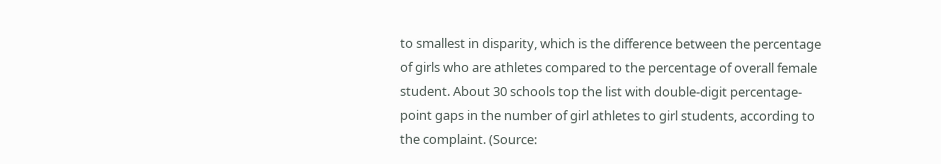to smallest in disparity, which is the difference between the percentage of girls who are athletes compared to the percentage of overall female student. About 30 schools top the list with double-digit percentage-point gaps in the number of girl athletes to girl students, according to the complaint. (Source: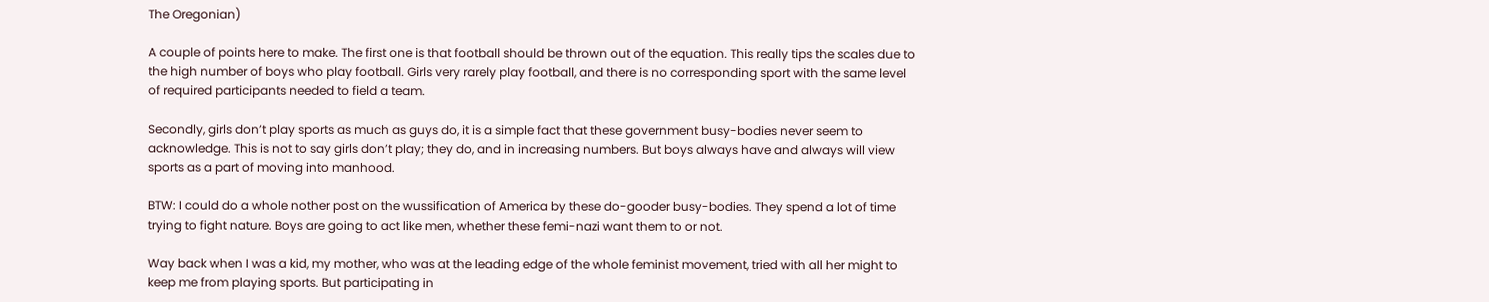The Oregonian)

A couple of points here to make. The first one is that football should be thrown out of the equation. This really tips the scales due to the high number of boys who play football. Girls very rarely play football, and there is no corresponding sport with the same level of required participants needed to field a team.

Secondly, girls don’t play sports as much as guys do, it is a simple fact that these government busy-bodies never seem to acknowledge. This is not to say girls don’t play; they do, and in increasing numbers. But boys always have and always will view sports as a part of moving into manhood.

BTW: I could do a whole nother post on the wussification of America by these do-gooder busy-bodies. They spend a lot of time trying to fight nature. Boys are going to act like men, whether these femi-nazi want them to or not.

Way back when I was a kid, my mother, who was at the leading edge of the whole feminist movement, tried with all her might to keep me from playing sports. But participating in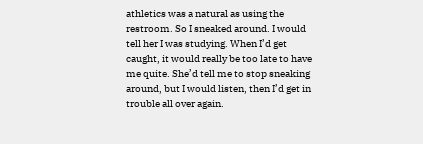athletics was a natural as using the restroom. So I sneaked around. I would tell her I was studying. When I’d get caught, it would really be too late to have me quite. She’d tell me to stop sneaking around, but I would listen, then I’d get in trouble all over again.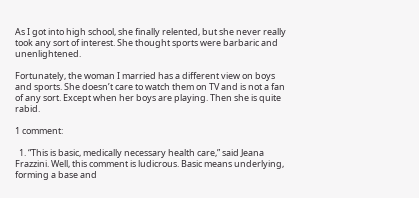As I got into high school, she finally relented, but she never really took any sort of interest. She thought sports were barbaric and unenlightened.

Fortunately, the woman I married has a different view on boys and sports. She doesn’t care to watch them on TV and is not a fan of any sort. Except when her boys are playing. Then she is quite rabid.

1 comment:

  1. “This is basic, medically necessary health care,” said Jeana Frazzini. Well, this comment is ludicrous. Basic means underlying, forming a base and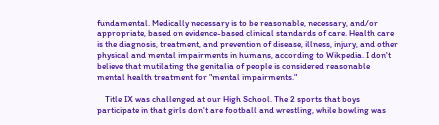fundamental. Medically necessary is to be reasonable, necessary, and/or appropriate, based on evidence-based clinical standards of care. Health care is the diagnosis, treatment, and prevention of disease, illness, injury, and other physical and mental impairments in humans, according to Wikpedia. I don't believe that mutilating the genitalia of people is considered reasonable mental health treatment for "mental impairments."

    Title IX was challenged at our High School. The 2 sports that boys participate in that girls don't are football and wrestling, while bowling was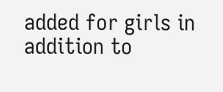added for girls in addition to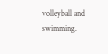volleyball and swimming.